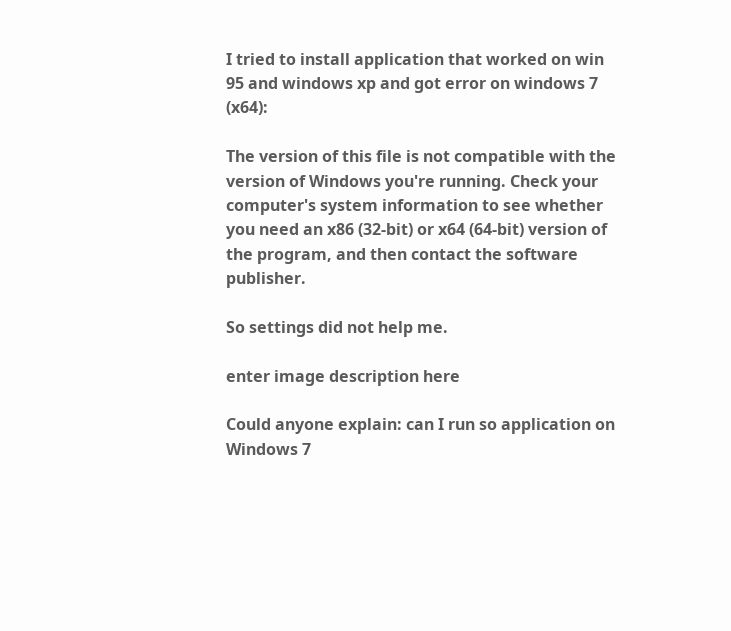I tried to install application that worked on win 95 and windows xp and got error on windows 7 (x64):

The version of this file is not compatible with the version of Windows you're running. Check your computer's system information to see whether you need an x86 (32-bit) or x64 (64-bit) version of the program, and then contact the software publisher.

So settings did not help me.

enter image description here

Could anyone explain: can I run so application on Windows 7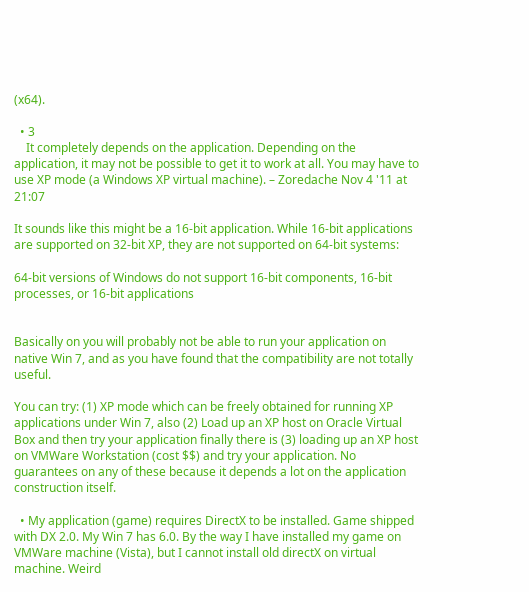(x64).

  • 3
    It completely depends on the application. Depending on the application, it may not be possible to get it to work at all. You may have to use XP mode (a Windows XP virtual machine). – Zoredache Nov 4 '11 at 21:07

It sounds like this might be a 16-bit application. While 16-bit applications are supported on 32-bit XP, they are not supported on 64-bit systems:

64-bit versions of Windows do not support 16-bit components, 16-bit processes, or 16-bit applications


Basically on you will probably not be able to run your application on native Win 7, and as you have found that the compatibility are not totally useful.

You can try: (1) XP mode which can be freely obtained for running XP applications under Win 7, also (2) Load up an XP host on Oracle Virtual Box and then try your application finally there is (3) loading up an XP host on VMWare Workstation (cost $$) and try your application. No guarantees on any of these because it depends a lot on the application construction itself.

  • My application (game) requires DirectX to be installed. Game shipped with DX 2.0. My Win 7 has 6.0. By the way I have installed my game on VMWare machine (Vista), but I cannot install old directX on virtual machine. Weird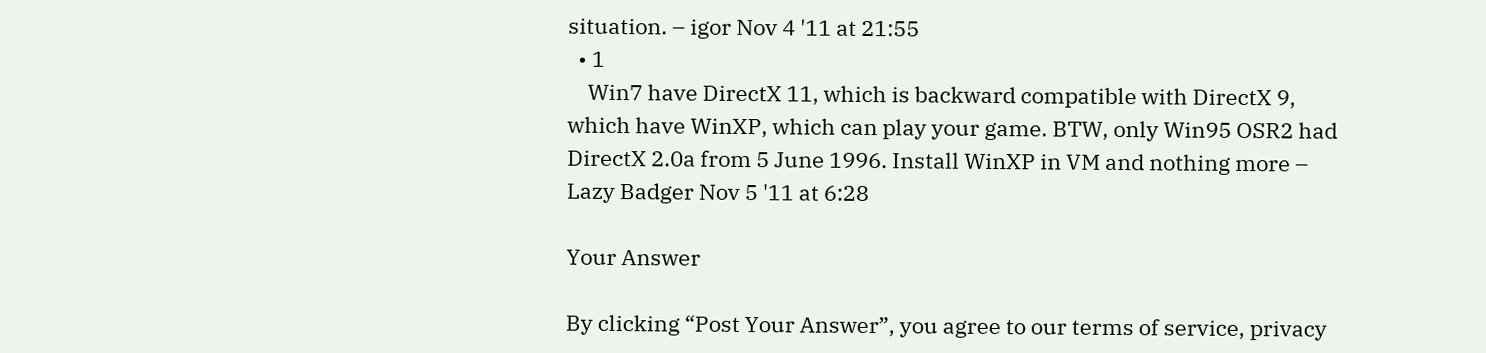situation. – igor Nov 4 '11 at 21:55
  • 1
    Win7 have DirectX 11, which is backward compatible with DirectX 9, which have WinXP, which can play your game. BTW, only Win95 OSR2 had DirectX 2.0a from 5 June 1996. Install WinXP in VM and nothing more – Lazy Badger Nov 5 '11 at 6:28

Your Answer

By clicking “Post Your Answer”, you agree to our terms of service, privacy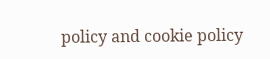policy and cookie policy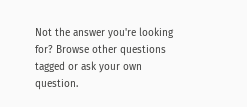Not the answer you're looking for? Browse other questions tagged or ask your own question.